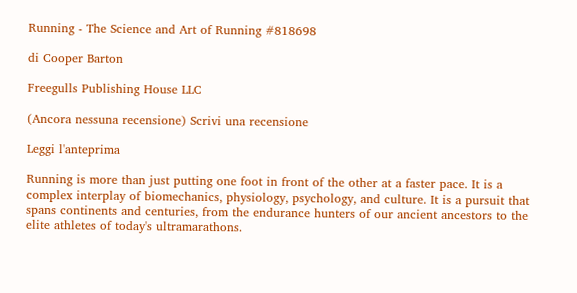Running - The Science and Art of Running #818698

di Cooper Barton

Freegulls Publishing House LLC

(Ancora nessuna recensione) Scrivi una recensione

Leggi l'anteprima

Running is more than just putting one foot in front of the other at a faster pace. It is a complex interplay of biomechanics, physiology, psychology, and culture. It is a pursuit that spans continents and centuries, from the endurance hunters of our ancient ancestors to the elite athletes of today's ultramarathons.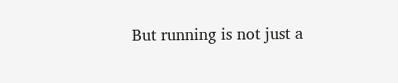But running is not just a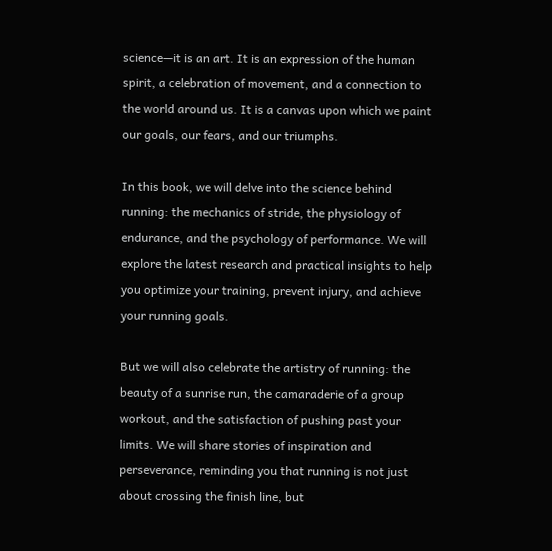science—it is an art. It is an expression of the human spirit, a celebration of movement, and a connection to the world around us. It is a canvas upon which we paint our goals, our fears, and our triumphs.

In this book, we will delve into the science behind running: the mechanics of stride, the physiology of endurance, and the psychology of performance. We will explore the latest research and practical insights to help you optimize your training, prevent injury, and achieve your running goals.

But we will also celebrate the artistry of running: the beauty of a sunrise run, the camaraderie of a group workout, and the satisfaction of pushing past your limits. We will share stories of inspiration and perseverance, reminding you that running is not just about crossing the finish line, but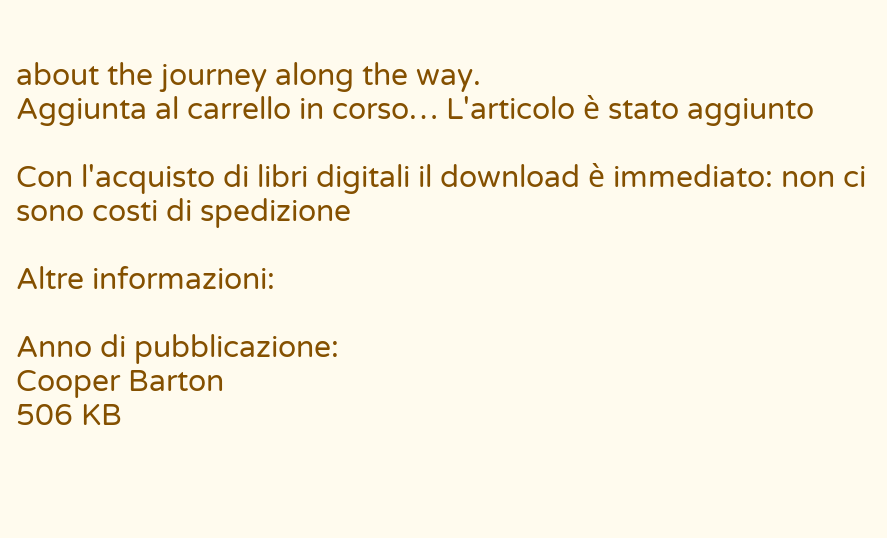about the journey along the way.
Aggiunta al carrello in corso… L'articolo è stato aggiunto

Con l'acquisto di libri digitali il download è immediato: non ci sono costi di spedizione

Altre informazioni:

Anno di pubblicazione:
Cooper Barton
506 KB